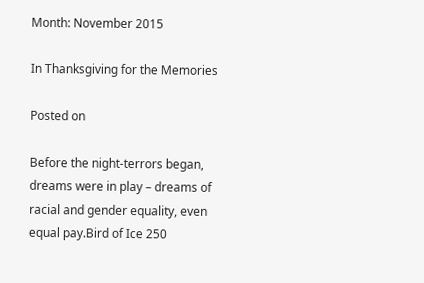Month: November 2015

In Thanksgiving for the Memories

Posted on

Before the night-terrors began, dreams were in play – dreams of racial and gender equality, even equal pay.Bird of Ice 250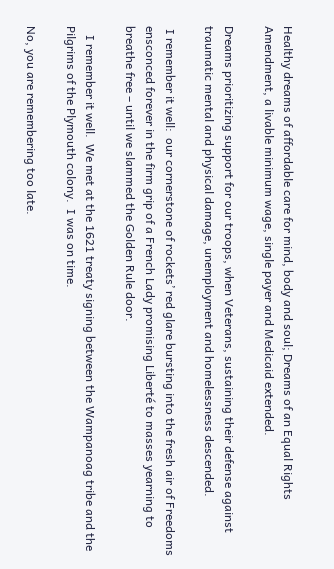Healthy dreams of affordable care for mind, body and soul; Dreams of an Equal Rights Amendment, a livable minimum wage, single payer and Medicaid extended.

Dreams prioritizing support for our troops, when Veterans, sustaining their defense against traumatic mental and physical damage, unemployment and homelessness descended.

 I remember it well:  our cornerstone of rockets’ red glare bursting into the fresh air of Freedoms ensconced forever in the firm grip of a French Lady promising Liberté to masses yearning to breathe free – until we slammed the Golden Rule door.

   I remember it well.  We met at the 1621 treaty signing between the Wampanoag tribe and the Pilgrims of the Plymouth colony.  I was on time.

No, you are remembering too late.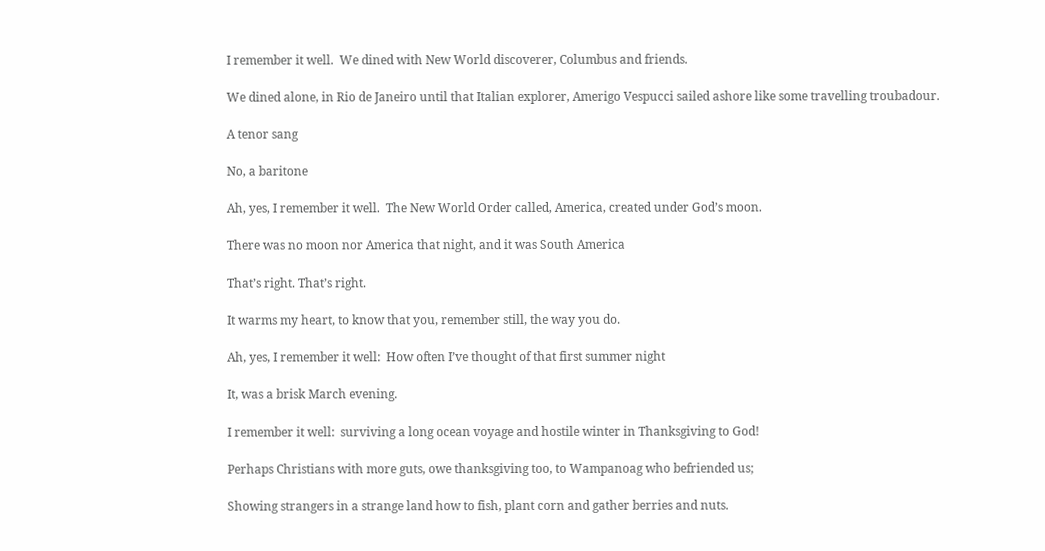I remember it well.  We dined with New World discoverer, Columbus and friends.

We dined alone, in Rio de Janeiro until that Italian explorer, Amerigo Vespucci sailed ashore like some travelling troubadour.

A tenor sang

No, a baritone

Ah, yes, I remember it well.  The New World Order called, America, created under God’s moon.

There was no moon nor America that night, and it was South America

That’s right. That’s right.

It warms my heart, to know that you, remember still, the way you do.

Ah, yes, I remember it well:  How often I’ve thought of that first summer night

It, was a brisk March evening.

I remember it well:  surviving a long ocean voyage and hostile winter in Thanksgiving to God!

Perhaps Christians with more guts, owe thanksgiving too, to Wampanoag who befriended us;

Showing strangers in a strange land how to fish, plant corn and gather berries and nuts.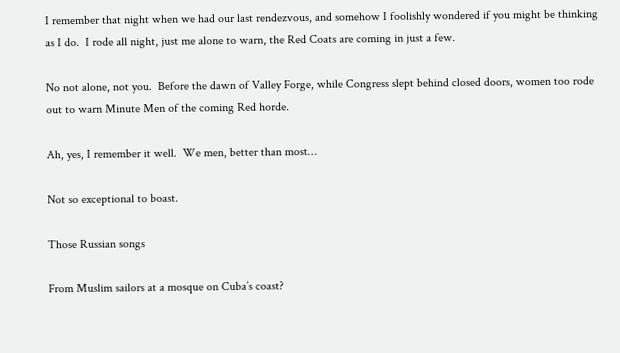I remember that night when we had our last rendezvous, and somehow I foolishly wondered if you might be thinking as I do.  I rode all night, just me alone to warn, the Red Coats are coming in just a few.

No not alone, not you.  Before the dawn of Valley Forge, while Congress slept behind closed doors, women too rode out to warn Minute Men of the coming Red horde.

Ah, yes, I remember it well.  We men, better than most…

Not so exceptional to boast.

Those Russian songs

From Muslim sailors at a mosque on Cuba’s coast?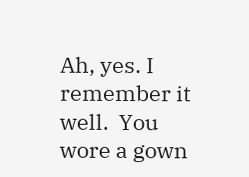Ah, yes. I remember it well.  You wore a gown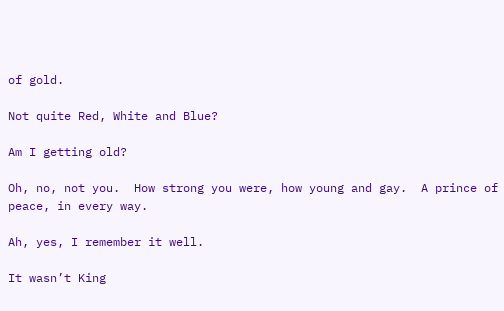of gold.

Not quite Red, White and Blue?

Am I getting old?

Oh, no, not you.  How strong you were, how young and gay.  A prince of peace, in every way.

Ah, yes, I remember it well.

It wasn’t King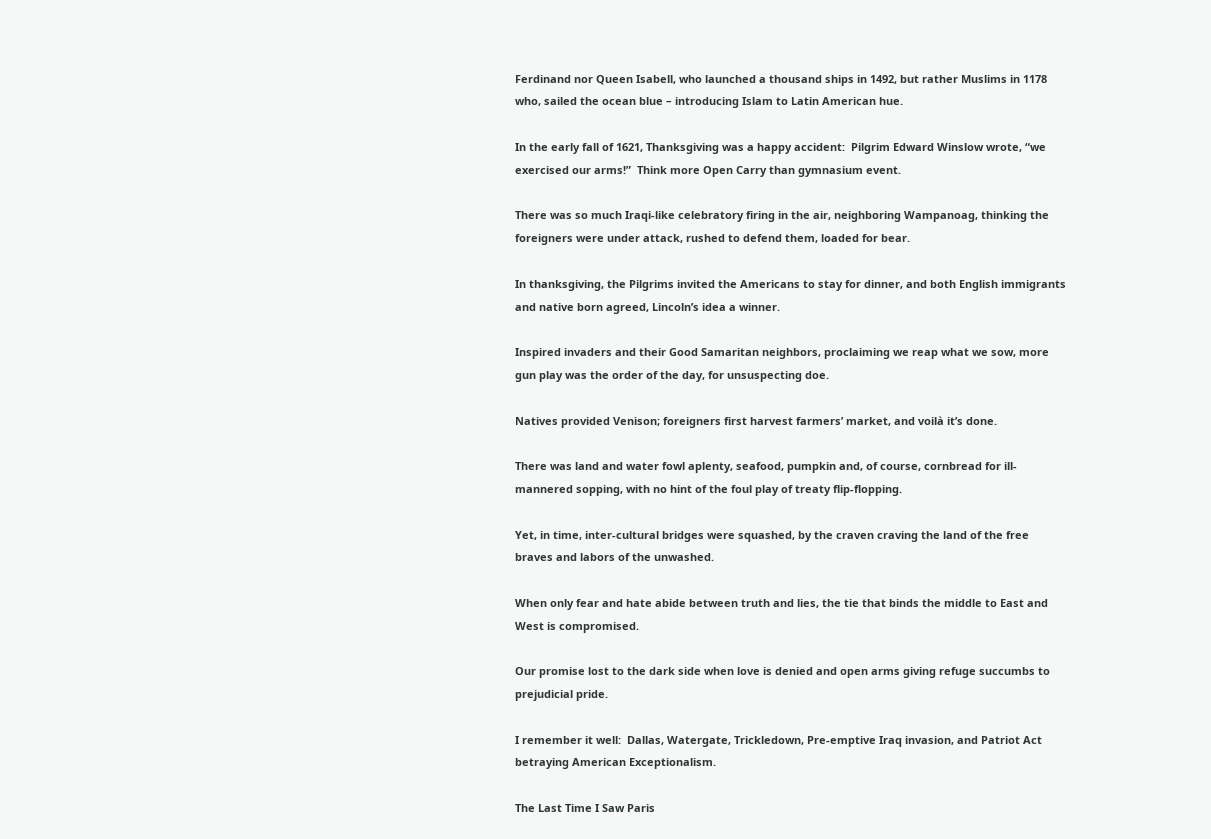Ferdinand nor Queen Isabell, who launched a thousand ships in 1492, but rather Muslims in 1178 who, sailed the ocean blue – introducing Islam to Latin American hue.

In the early fall of 1621, Thanksgiving was a happy accident:  Pilgrim Edward Winslow wrote, “we exercised our arms!”  Think more Open Carry than gymnasium event.

There was so much Iraqi-like celebratory firing in the air, neighboring Wampanoag, thinking the foreigners were under attack, rushed to defend them, loaded for bear.

In thanksgiving, the Pilgrims invited the Americans to stay for dinner, and both English immigrants and native born agreed, Lincoln’s idea a winner.

Inspired invaders and their Good Samaritan neighbors, proclaiming we reap what we sow, more gun play was the order of the day, for unsuspecting doe.

Natives provided Venison; foreigners first harvest farmers’ market, and voilà it’s done.

There was land and water fowl aplenty, seafood, pumpkin and, of course, cornbread for ill-mannered sopping, with no hint of the foul play of treaty flip-flopping.

Yet, in time, inter-cultural bridges were squashed, by the craven craving the land of the free braves and labors of the unwashed.

When only fear and hate abide between truth and lies, the tie that binds the middle to East and West is compromised.

Our promise lost to the dark side when love is denied and open arms giving refuge succumbs to prejudicial pride.

I remember it well:  Dallas, Watergate, Trickledown, Pre-emptive Iraq invasion, and Patriot Act betraying American Exceptionalism.

The Last Time I Saw Paris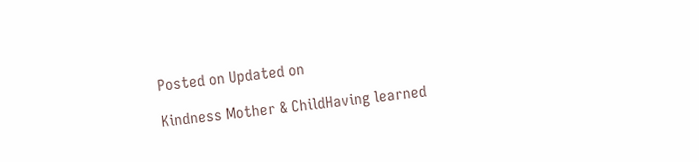Posted on Updated on

Kindness Mother & ChildHaving learned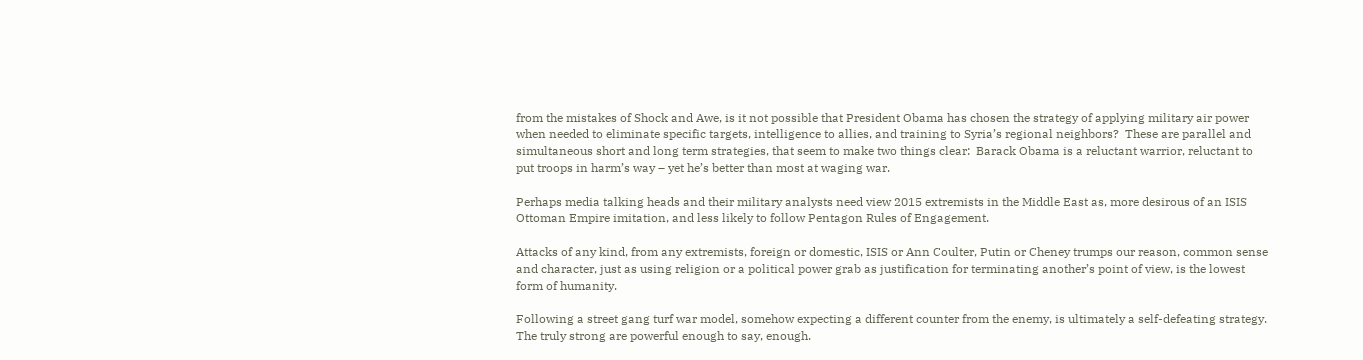from the mistakes of Shock and Awe, is it not possible that President Obama has chosen the strategy of applying military air power when needed to eliminate specific targets, intelligence to allies, and training to Syria’s regional neighbors?  These are parallel and simultaneous short and long term strategies, that seem to make two things clear:  Barack Obama is a reluctant warrior, reluctant to put troops in harm’s way – yet he’s better than most at waging war.

Perhaps media talking heads and their military analysts need view 2015 extremists in the Middle East as, more desirous of an ISIS Ottoman Empire imitation, and less likely to follow Pentagon Rules of Engagement.

Attacks of any kind, from any extremists, foreign or domestic, ISIS or Ann Coulter, Putin or Cheney trumps our reason, common sense and character, just as using religion or a political power grab as justification for terminating another’s point of view, is the lowest form of humanity.

Following a street gang turf war model, somehow expecting a different counter from the enemy, is ultimately a self-defeating strategy.  The truly strong are powerful enough to say, enough.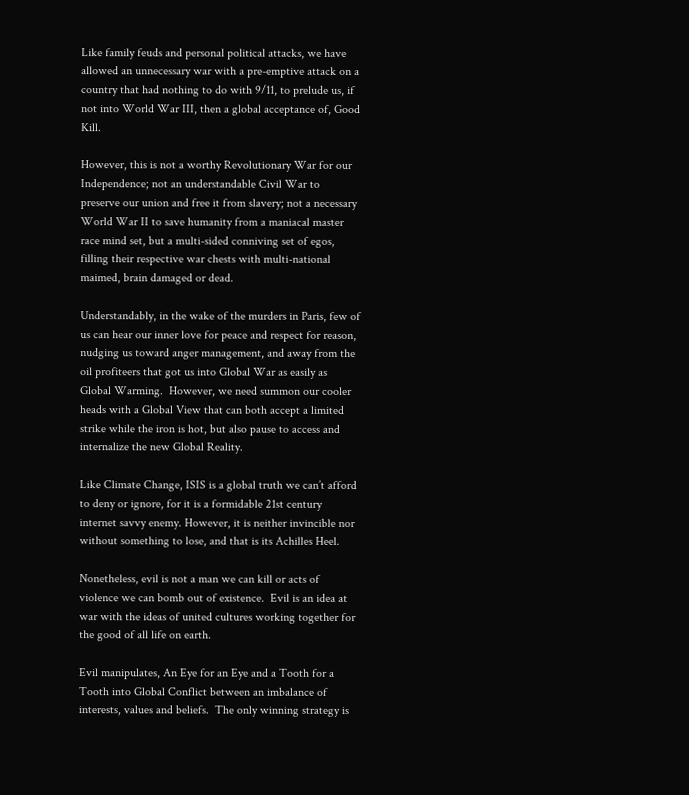Like family feuds and personal political attacks, we have allowed an unnecessary war with a pre-emptive attack on a country that had nothing to do with 9/11, to prelude us, if not into World War III, then a global acceptance of, Good Kill.

However, this is not a worthy Revolutionary War for our Independence; not an understandable Civil War to preserve our union and free it from slavery; not a necessary World War II to save humanity from a maniacal master race mind set, but a multi-sided conniving set of egos, filling their respective war chests with multi-national maimed, brain damaged or dead.

Understandably, in the wake of the murders in Paris, few of us can hear our inner love for peace and respect for reason, nudging us toward anger management, and away from the oil profiteers that got us into Global War as easily as Global Warming.  However, we need summon our cooler heads with a Global View that can both accept a limited strike while the iron is hot, but also pause to access and internalize the new Global Reality.

Like Climate Change, ISIS is a global truth we can’t afford to deny or ignore, for it is a formidable 21st century internet savvy enemy. However, it is neither invincible nor without something to lose, and that is its Achilles Heel.

Nonetheless, evil is not a man we can kill or acts of violence we can bomb out of existence.  Evil is an idea at war with the ideas of united cultures working together for the good of all life on earth.

Evil manipulates, An Eye for an Eye and a Tooth for a Tooth into Global Conflict between an imbalance of interests, values and beliefs.  The only winning strategy is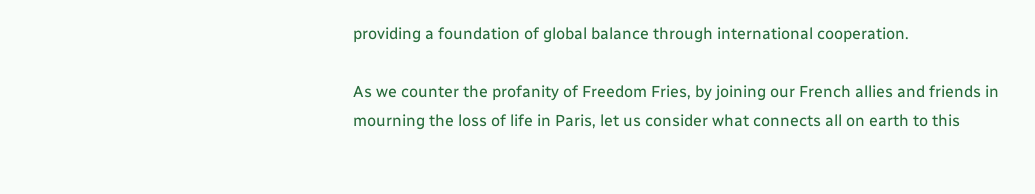providing a foundation of global balance through international cooperation.

As we counter the profanity of Freedom Fries, by joining our French allies and friends in mourning the loss of life in Paris, let us consider what connects all on earth to this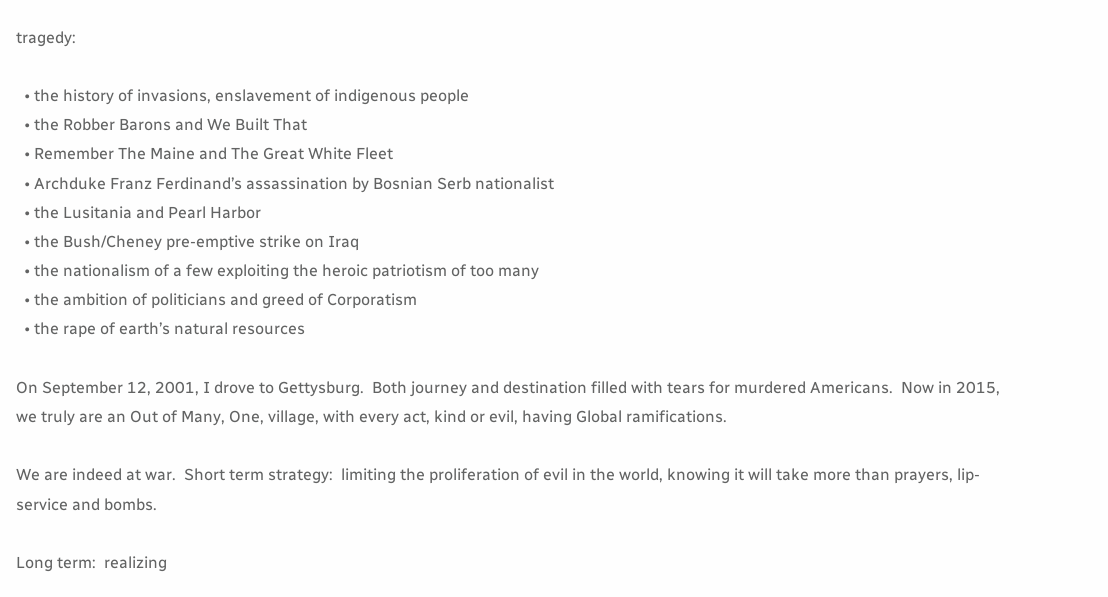tragedy:

  • the history of invasions, enslavement of indigenous people
  • the Robber Barons and We Built That
  • Remember The Maine and The Great White Fleet
  • Archduke Franz Ferdinand’s assassination by Bosnian Serb nationalist
  • the Lusitania and Pearl Harbor
  • the Bush/Cheney pre-emptive strike on Iraq
  • the nationalism of a few exploiting the heroic patriotism of too many
  • the ambition of politicians and greed of Corporatism
  • the rape of earth’s natural resources

On September 12, 2001, I drove to Gettysburg.  Both journey and destination filled with tears for murdered Americans.  Now in 2015, we truly are an Out of Many, One, village, with every act, kind or evil, having Global ramifications.

We are indeed at war.  Short term strategy:  limiting the proliferation of evil in the world, knowing it will take more than prayers, lip-service and bombs.

Long term:  realizing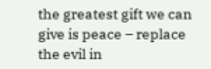the greatest gift we can give is peace – replace the evil in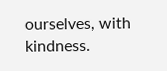ourselves, with kindness.